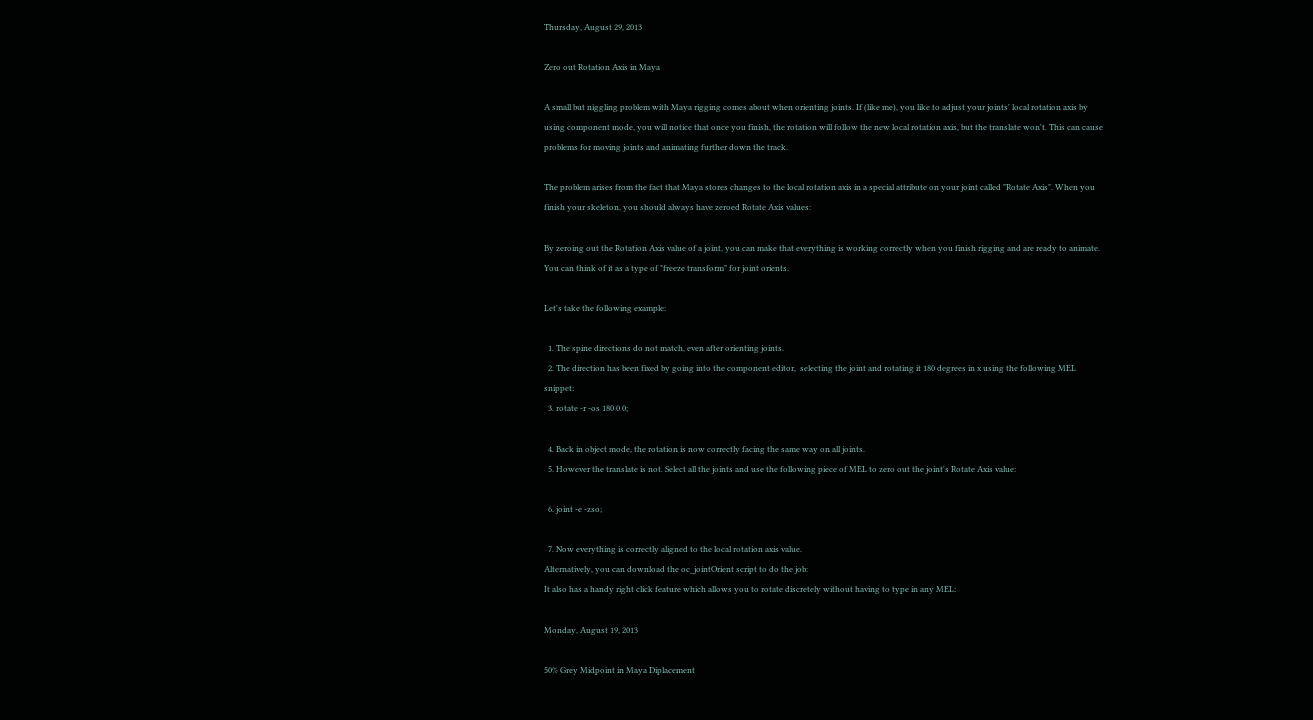Thursday, August 29, 2013

Zero out Rotation Axis in Maya

A small but niggling problem with Maya rigging comes about when orienting joints. If (like me), you like to adjust your joints' local rotation axis by using component mode, you will notice that once you finish, the rotation will follow the new local rotation axis, but the translate won't. This can cause problems for moving joints and animating further down the track.

The problem arises from the fact that Maya stores changes to the local rotation axis in a special attribute on your joint called "Rotate Axis". When you finish your skeleton, you should always have zeroed Rotate Axis values:

By zeroing out the Rotation Axis value of a joint, you can make that everything is working correctly when you finish rigging and are ready to animate. You can think of it as a type of "freeze transform" for joint orients.

Let's take the following example:

  1. The spine directions do not match, even after orienting joints.
  2. The direction has been fixed by going into the component editor,  selecting the joint and rotating it 180 degrees in x using the following MEL snippet:
  3. rotate -r -os 180 0 0;

  4. Back in object mode, the rotation is now correctly facing the same way on all joints.
  5. However the translate is not. Select all the joints and use the following piece of MEL to zero out the joint's Rotate Axis value:

  6. joint -e -zso;

  7. Now everything is correctly aligned to the local rotation axis value.
Alternatively, you can download the oc_jointOrient script to do the job:
It also has a handy right click feature which allows you to rotate discretely without having to type in any MEL:

Monday, August 19, 2013

50% Grey Midpoint in Maya Diplacement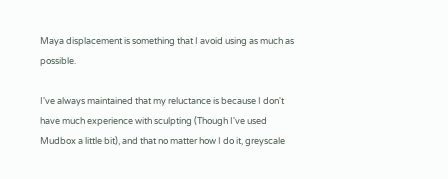Maya displacement is something that I avoid using as much as possible.

I've always maintained that my reluctance is because I don't have much experience with sculpting (Though I've used Mudbox a little bit), and that no matter how I do it, greyscale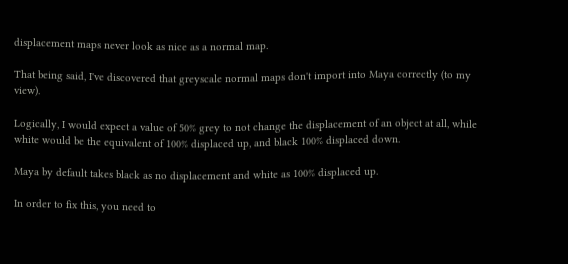displacement maps never look as nice as a normal map.

That being said, I've discovered that greyscale normal maps don't import into Maya correctly (to my view).

Logically, I would expect a value of 50% grey to not change the displacement of an object at all, while white would be the equivalent of 100% displaced up, and black 100% displaced down.

Maya by default takes black as no displacement and white as 100% displaced up.

In order to fix this, you need to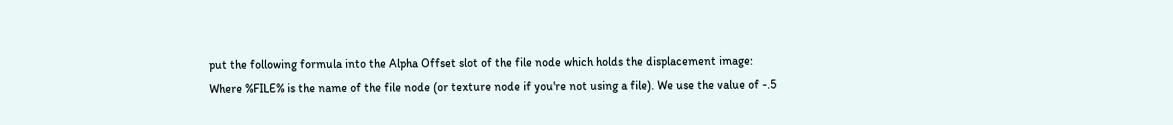put the following formula into the Alpha Offset slot of the file node which holds the displacement image:
Where %FILE% is the name of the file node (or texture node if you're not using a file). We use the value of -.5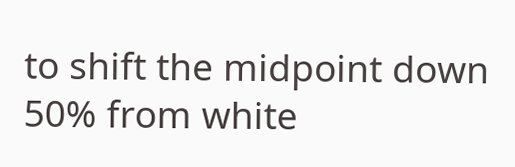to shift the midpoint down 50% from white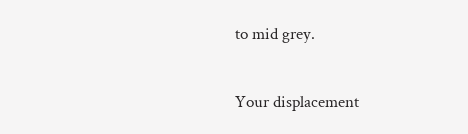to mid grey.

Your displacement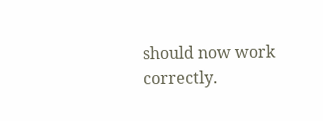should now work correctly.